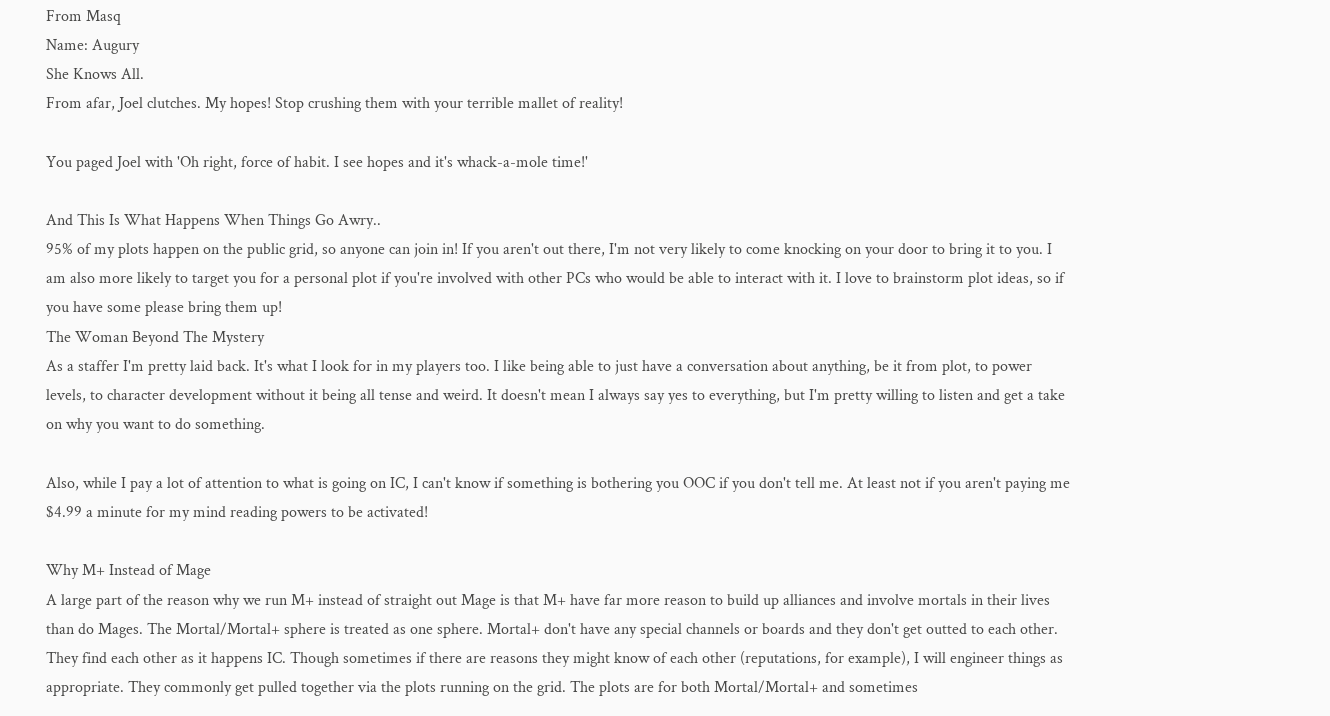From Masq
Name: Augury
She Knows All.
From afar, Joel clutches. My hopes! Stop crushing them with your terrible mallet of reality!

You paged Joel with 'Oh right, force of habit. I see hopes and it's whack-a-mole time!'

And This Is What Happens When Things Go Awry..
95% of my plots happen on the public grid, so anyone can join in! If you aren't out there, I'm not very likely to come knocking on your door to bring it to you. I am also more likely to target you for a personal plot if you're involved with other PCs who would be able to interact with it. I love to brainstorm plot ideas, so if you have some please bring them up!
The Woman Beyond The Mystery
As a staffer I'm pretty laid back. It's what I look for in my players too. I like being able to just have a conversation about anything, be it from plot, to power levels, to character development without it being all tense and weird. It doesn't mean I always say yes to everything, but I'm pretty willing to listen and get a take on why you want to do something.

Also, while I pay a lot of attention to what is going on IC, I can't know if something is bothering you OOC if you don't tell me. At least not if you aren't paying me $4.99 a minute for my mind reading powers to be activated!

Why M+ Instead of Mage
A large part of the reason why we run M+ instead of straight out Mage is that M+ have far more reason to build up alliances and involve mortals in their lives than do Mages. The Mortal/Mortal+ sphere is treated as one sphere. Mortal+ don't have any special channels or boards and they don't get outted to each other. They find each other as it happens IC. Though sometimes if there are reasons they might know of each other (reputations, for example), I will engineer things as appropriate. They commonly get pulled together via the plots running on the grid. The plots are for both Mortal/Mortal+ and sometimes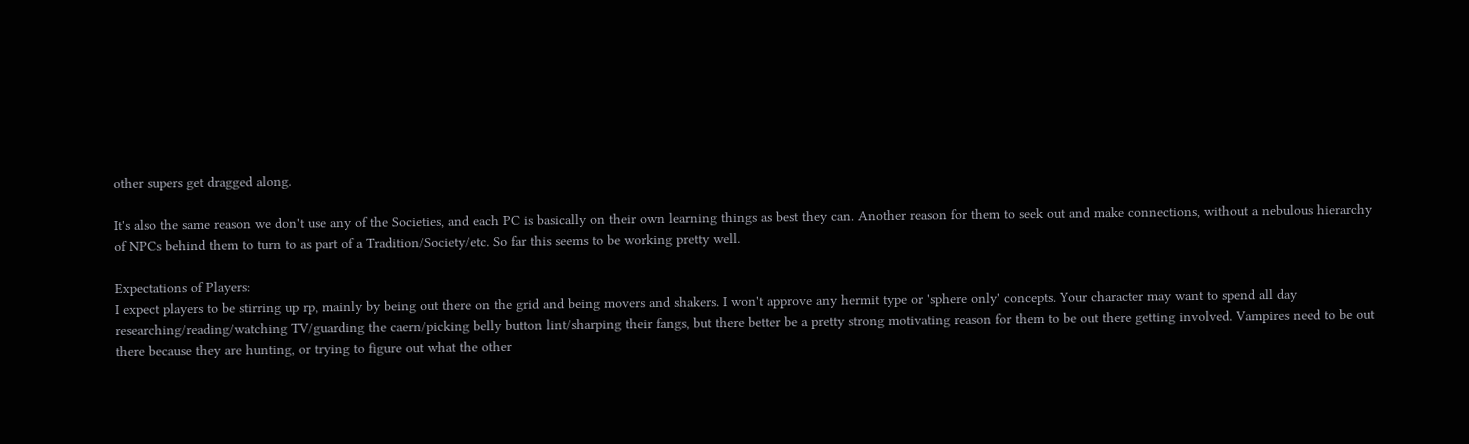other supers get dragged along.

It's also the same reason we don't use any of the Societies, and each PC is basically on their own learning things as best they can. Another reason for them to seek out and make connections, without a nebulous hierarchy of NPCs behind them to turn to as part of a Tradition/Society/etc. So far this seems to be working pretty well.

Expectations of Players:
I expect players to be stirring up rp, mainly by being out there on the grid and being movers and shakers. I won't approve any hermit type or 'sphere only' concepts. Your character may want to spend all day researching/reading/watching TV/guarding the caern/picking belly button lint/sharping their fangs, but there better be a pretty strong motivating reason for them to be out there getting involved. Vampires need to be out there because they are hunting, or trying to figure out what the other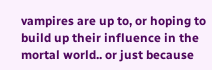vampires are up to, or hoping to build up their influence in the mortal world.. or just because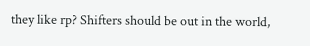they like rp? Shifters should be out in the world,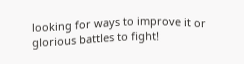looking for ways to improve it or glorious battles to fight!